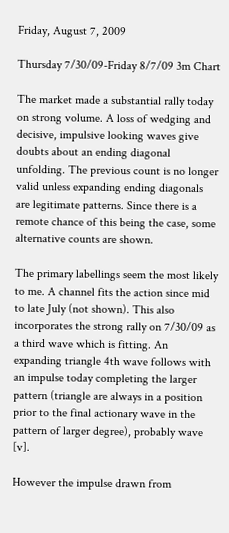Friday, August 7, 2009

Thursday 7/30/09-Friday 8/7/09 3m Chart

The market made a substantial rally today on strong volume. A loss of wedging and decisive, impulsive looking waves give doubts about an ending diagonal unfolding. The previous count is no longer valid unless expanding ending diagonals are legitimate patterns. Since there is a remote chance of this being the case, some alternative counts are shown.

The primary labellings seem the most likely to me. A channel fits the action since mid to late July (not shown). This also incorporates the strong rally on 7/30/09 as a third wave which is fitting. An expanding triangle 4th wave follows with an impulse today completing the larger pattern (triangle are always in a position prior to the final actionary wave in the pattern of larger degree), probably wave [v].

However the impulse drawn from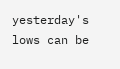yesterday's lows can be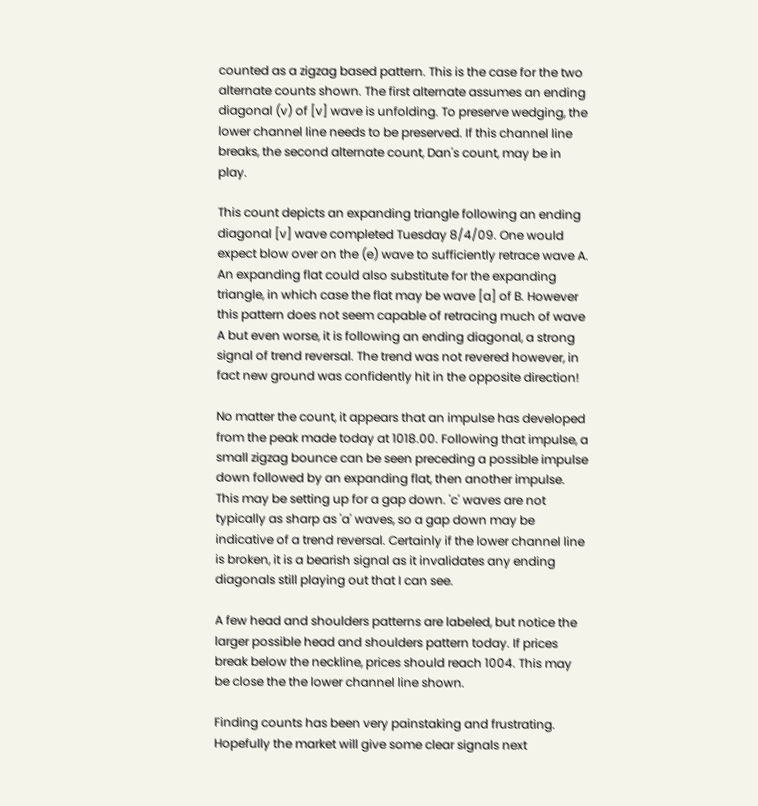counted as a zigzag based pattern. This is the case for the two alternate counts shown. The first alternate assumes an ending diagonal (v) of [v] wave is unfolding. To preserve wedging, the lower channel line needs to be preserved. If this channel line breaks, the second alternate count, Dan's count, may be in play.

This count depicts an expanding triangle following an ending diagonal [v] wave completed Tuesday 8/4/09. One would expect blow over on the (e) wave to sufficiently retrace wave A. An expanding flat could also substitute for the expanding triangle, in which case the flat may be wave [a] of B. However this pattern does not seem capable of retracing much of wave A but even worse, it is following an ending diagonal, a strong signal of trend reversal. The trend was not revered however, in fact new ground was confidently hit in the opposite direction!

No matter the count, it appears that an impulse has developed from the peak made today at 1018.00. Following that impulse, a small zigzag bounce can be seen preceding a possible impulse down followed by an expanding flat, then another impulse. This may be setting up for a gap down. 'c' waves are not typically as sharp as 'a' waves, so a gap down may be indicative of a trend reversal. Certainly if the lower channel line is broken, it is a bearish signal as it invalidates any ending diagonals still playing out that I can see.

A few head and shoulders patterns are labeled, but notice the larger possible head and shoulders pattern today. If prices break below the neckline, prices should reach 1004. This may be close the the lower channel line shown.

Finding counts has been very painstaking and frustrating. Hopefully the market will give some clear signals next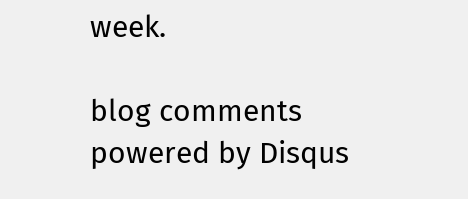week.

blog comments powered by Disqus